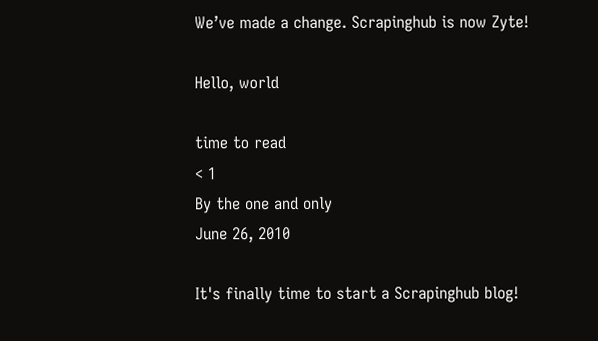We’ve made a change. Scrapinghub is now Zyte!

Hello, world

time to read
< 1
By the one and only
June 26, 2010

It's finally time to start a Scrapinghub blog!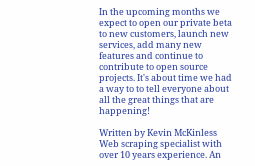In the upcoming months we expect to open our private beta to new customers, launch new services, add many new features and continue to contribute to open source projects. It's about time we had a way to to tell everyone about all the great things that are happening!

Written by Kevin McKinless
Web scraping specialist with over 10 years experience. An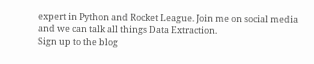expert in Python and Rocket League. Join me on social media and we can talk all things Data Extraction.
Sign up to the blog